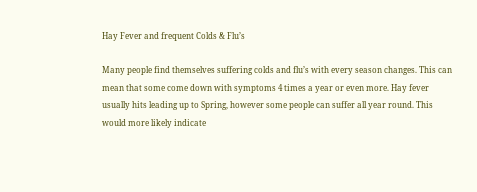Hay Fever and frequent Colds & Flu’s

Many people find themselves suffering colds and flu’s with every season changes. This can mean that some come down with symptoms 4 times a year or even more. Hay fever usually hits leading up to Spring, however some people can suffer all year round. This would more likely indicate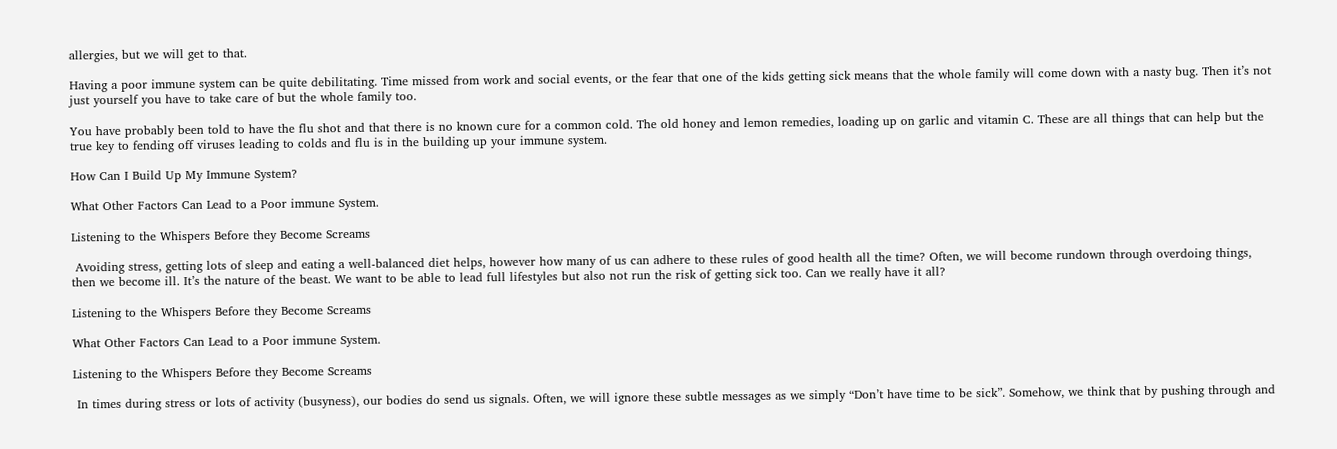allergies, but we will get to that.

Having a poor immune system can be quite debilitating. Time missed from work and social events, or the fear that one of the kids getting sick means that the whole family will come down with a nasty bug. Then it’s not just yourself you have to take care of but the whole family too.

You have probably been told to have the flu shot and that there is no known cure for a common cold. The old honey and lemon remedies, loading up on garlic and vitamin C. These are all things that can help but the true key to fending off viruses leading to colds and flu is in the building up your immune system.

How Can I Build Up My Immune System?

What Other Factors Can Lead to a Poor immune System.

Listening to the Whispers Before they Become Screams

 Avoiding stress, getting lots of sleep and eating a well-balanced diet helps, however how many of us can adhere to these rules of good health all the time? Often, we will become rundown through overdoing things, then we become ill. It’s the nature of the beast. We want to be able to lead full lifestyles but also not run the risk of getting sick too. Can we really have it all?

Listening to the Whispers Before they Become Screams

What Other Factors Can Lead to a Poor immune System.

Listening to the Whispers Before they Become Screams

 In times during stress or lots of activity (busyness), our bodies do send us signals. Often, we will ignore these subtle messages as we simply “Don’t have time to be sick”. Somehow, we think that by pushing through and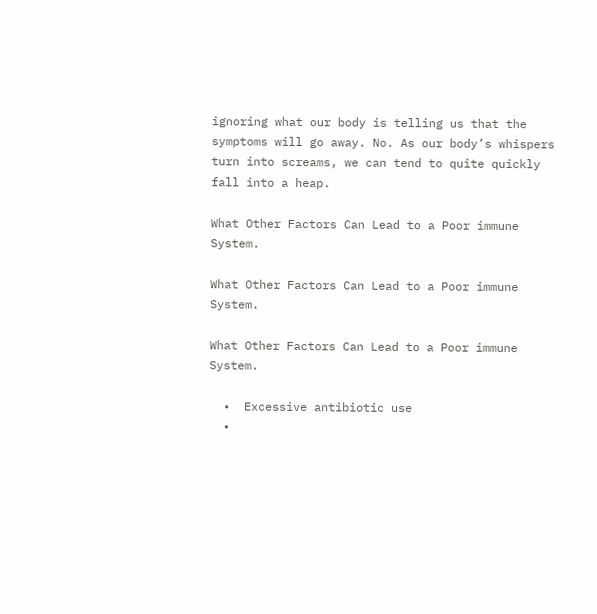ignoring what our body is telling us that the symptoms will go away. No. As our body’s whispers turn into screams, we can tend to quite quickly fall into a heap.

What Other Factors Can Lead to a Poor immune System.

What Other Factors Can Lead to a Poor immune System.

What Other Factors Can Lead to a Poor immune System.

  •  Excessive antibiotic use
  •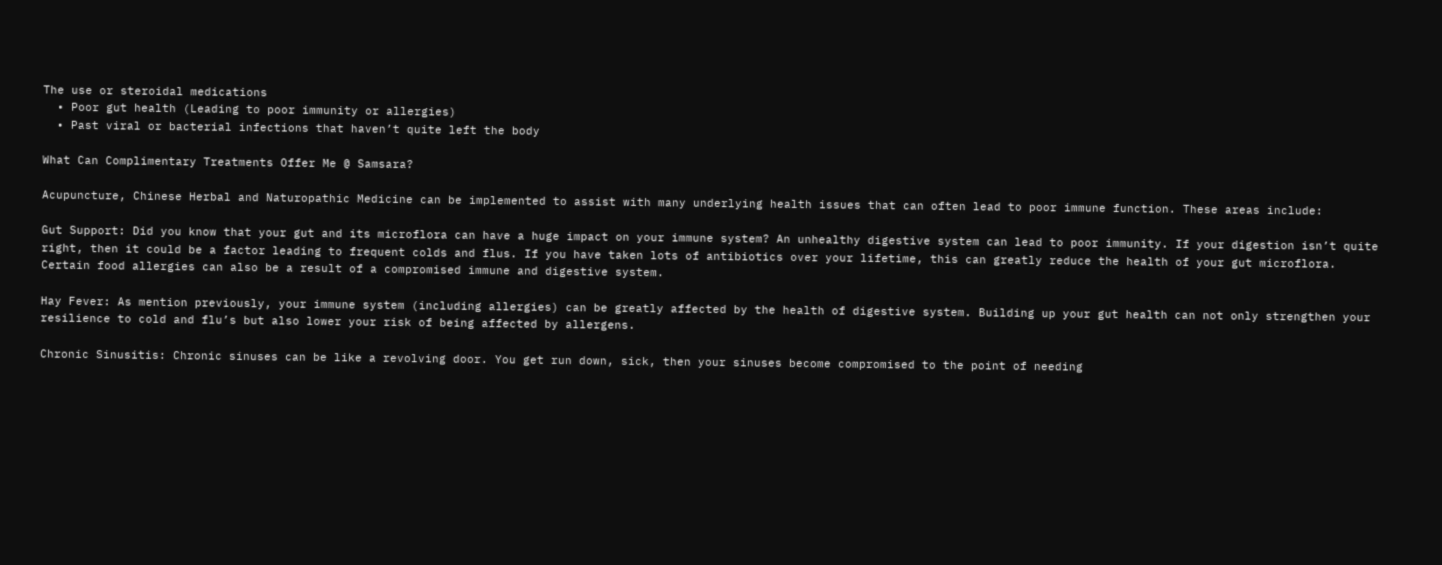The use or steroidal medications
  • Poor gut health (Leading to poor immunity or allergies)
  • Past viral or bacterial infections that haven’t quite left the body

What Can Complimentary Treatments Offer Me @ Samsara?

Acupuncture, Chinese Herbal and Naturopathic Medicine can be implemented to assist with many underlying health issues that can often lead to poor immune function. These areas include:

Gut Support: Did you know that your gut and its microflora can have a huge impact on your immune system? An unhealthy digestive system can lead to poor immunity. If your digestion isn’t quite right, then it could be a factor leading to frequent colds and flus. If you have taken lots of antibiotics over your lifetime, this can greatly reduce the health of your gut microflora. Certain food allergies can also be a result of a compromised immune and digestive system.

Hay Fever: As mention previously, your immune system (including allergies) can be greatly affected by the health of digestive system. Building up your gut health can not only strengthen your resilience to cold and flu’s but also lower your risk of being affected by allergens.

Chronic Sinusitis: Chronic sinuses can be like a revolving door. You get run down, sick, then your sinuses become compromised to the point of needing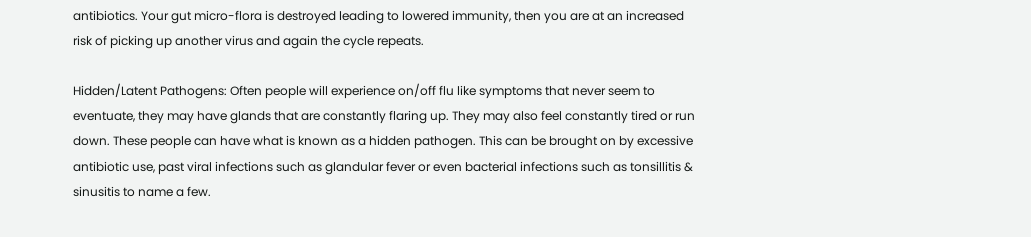antibiotics. Your gut micro-flora is destroyed leading to lowered immunity, then you are at an increased risk of picking up another virus and again the cycle repeats.

Hidden/Latent Pathogens: Often people will experience on/off flu like symptoms that never seem to eventuate, they may have glands that are constantly flaring up. They may also feel constantly tired or run down. These people can have what is known as a hidden pathogen. This can be brought on by excessive antibiotic use, past viral infections such as glandular fever or even bacterial infections such as tonsillitis & sinusitis to name a few.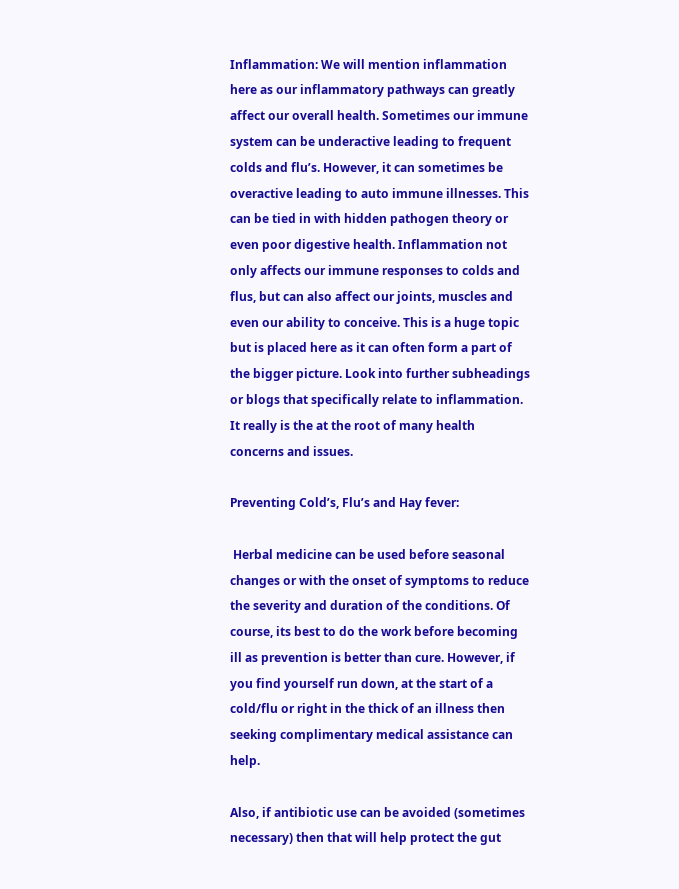Inflammation: We will mention inflammation here as our inflammatory pathways can greatly affect our overall health. Sometimes our immune system can be underactive leading to frequent colds and flu’s. However, it can sometimes be overactive leading to auto immune illnesses. This can be tied in with hidden pathogen theory or even poor digestive health. Inflammation not only affects our immune responses to colds and flus, but can also affect our joints, muscles and even our ability to conceive. This is a huge topic but is placed here as it can often form a part of the bigger picture. Look into further subheadings or blogs that specifically relate to inflammation. It really is the at the root of many health concerns and issues.

Preventing Cold’s, Flu’s and Hay fever:

 Herbal medicine can be used before seasonal changes or with the onset of symptoms to reduce the severity and duration of the conditions. Of course, its best to do the work before becoming ill as prevention is better than cure. However, if you find yourself run down, at the start of a cold/flu or right in the thick of an illness then seeking complimentary medical assistance can help.

Also, if antibiotic use can be avoided (sometimes necessary) then that will help protect the gut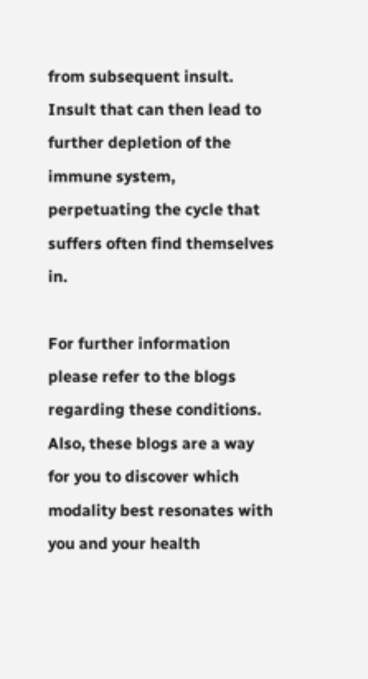from subsequent insult. Insult that can then lead to further depletion of the immune system, perpetuating the cycle that suffers often find themselves in.

For further information please refer to the blogs regarding these conditions. Also, these blogs are a way for you to discover which modality best resonates with you and your health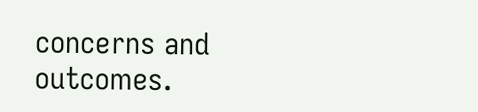concerns and outcomes.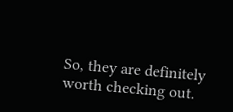So, they are definitely worth checking out.